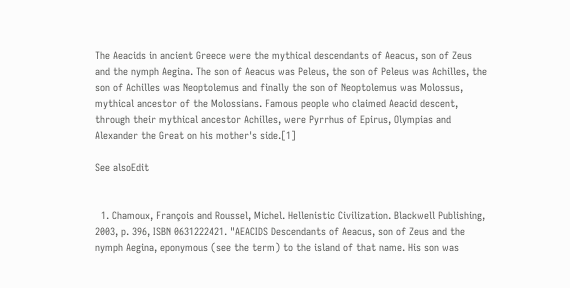The Aeacids in ancient Greece were the mythical descendants of Aeacus, son of Zeus and the nymph Aegina. The son of Aeacus was Peleus, the son of Peleus was Achilles, the son of Achilles was Neoptolemus and finally the son of Neoptolemus was Molossus, mythical ancestor of the Molossians. Famous people who claimed Aeacid descent, through their mythical ancestor Achilles, were Pyrrhus of Epirus, Olympias and Alexander the Great on his mother's side.[1]

See alsoEdit


  1. Chamoux, François and Roussel, Michel. Hellenistic Civilization. Blackwell Publishing, 2003, p. 396, ISBN 0631222421. "AEACIDS Descendants of Aeacus, son of Zeus and the nymph Aegina, eponymous (see the term) to the island of that name. His son was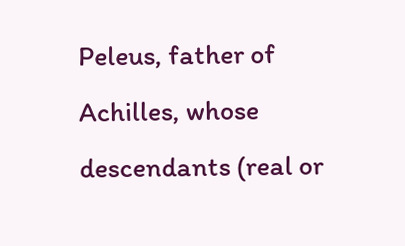Peleus, father of Achilles, whose descendants (real or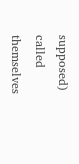supposed) called themselves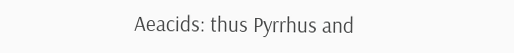Aeacids: thus Pyrrhus and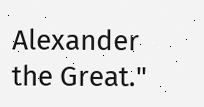Alexander the Great."